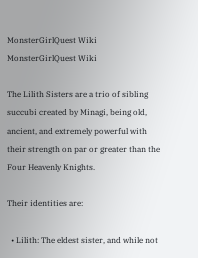MonsterGirlQuest Wiki
MonsterGirlQuest Wiki

The Lilith Sisters are a trio of sibling succubi created by Minagi, being old, ancient, and extremely powerful with their strength on par or greater than the Four Heavenly Knights.

Their identities are:

  • Lilith: The eldest sister, and while not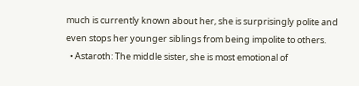much is currently known about her, she is surprisingly polite and even stops her younger siblings from being impolite to others.
  • Astaroth: The middle sister, she is most emotional of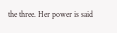the three. Her power is said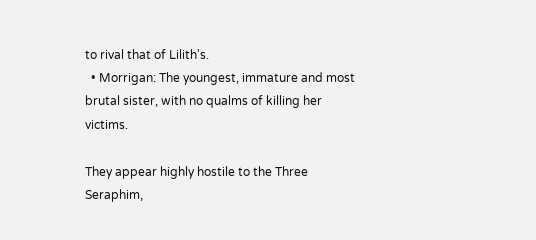to rival that of Lilith's.
  • Morrigan: The youngest, immature and most brutal sister, with no qualms of killing her victims.

They appear highly hostile to the Three Seraphim,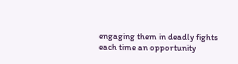engaging them in deadly fights each time an opportunity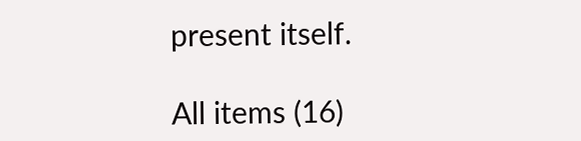present itself.

All items (16)